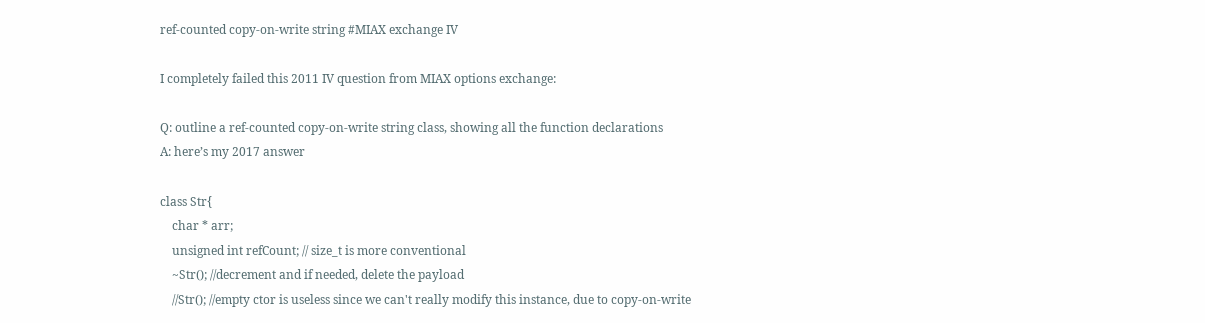ref-counted copy-on-write string #MIAX exchange IV

I completely failed this 2011 IV question from MIAX options exchange:

Q: outline a ref-counted copy-on-write string class, showing all the function declarations
A: here’s my 2017 answer

class Str{
    char * arr;
    unsigned int refCount; // size_t is more conventional
    ~Str(); //decrement and if needed, delete the payload
    //Str(); //empty ctor is useless since we can't really modify this instance, due to copy-on-write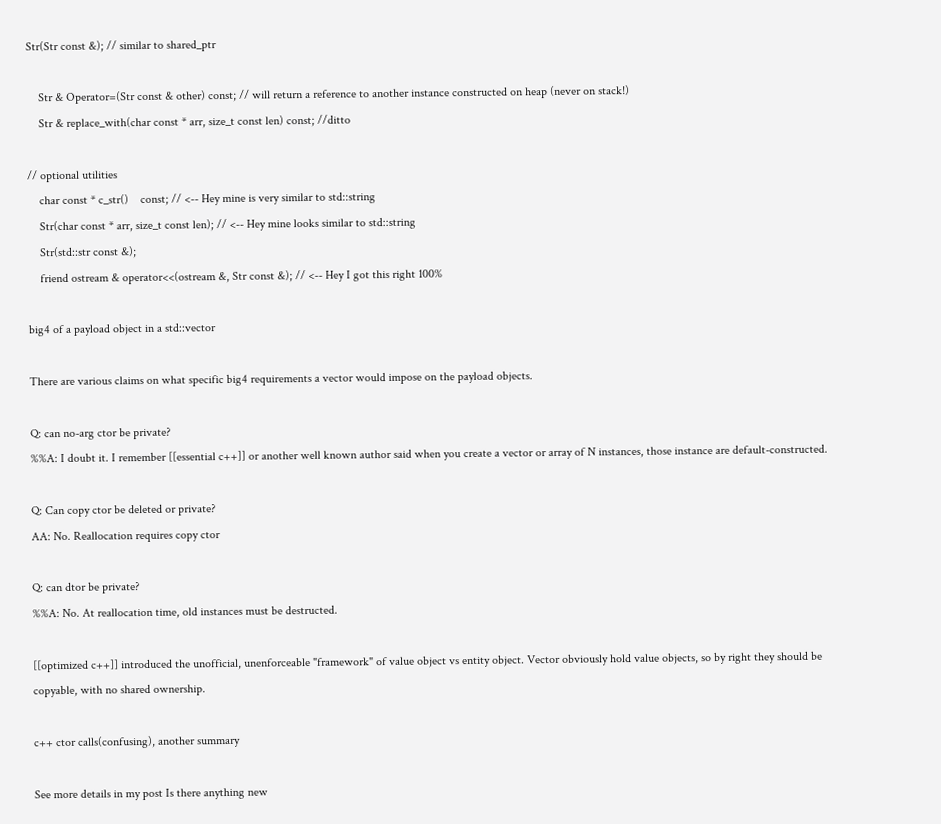Str(Str const &); // similar to shared_ptr

    Str & Operator=(Str const & other) const; // will return a reference to another instance constructed on heap (never on stack!)
    Str & replace_with(char const * arr, size_t const len) const; //ditto

// optional utilities
    char const * c_str()    const; // <-- Hey mine is very similar to std::string
    Str(char const * arr, size_t const len); // <-- Hey mine looks similar to std::string
    Str(std::str const &);
    friend ostream & operator<<(ostream &, Str const &); // <-- Hey I got this right 100%

big4 of a payload object in a std::vector

There are various claims on what specific big4 requirements a vector would impose on the payload objects.

Q: can no-arg ctor be private?
%%A: I doubt it. I remember [[essential c++]] or another well known author said when you create a vector or array of N instances, those instance are default-constructed.

Q: Can copy ctor be deleted or private?
AA: No. Reallocation requires copy ctor

Q: can dtor be private?
%%A: No. At reallocation time, old instances must be destructed.

[[optimized c++]] introduced the unofficial, unenforceable "framework" of value object vs entity object. Vector obviously hold value objects, so by right they should be copyable, with no shared ownership.

c++ ctor calls(confusing), another summary

See more details in my post Is there anything new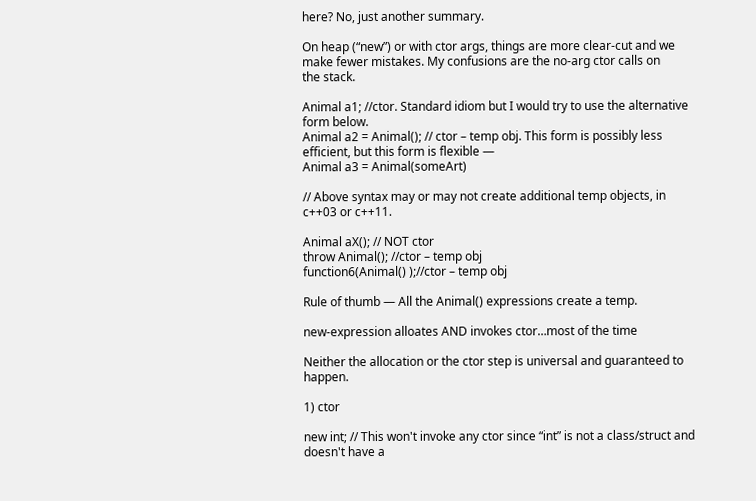here? No, just another summary.

On heap (“new”) or with ctor args, things are more clear-cut and we make fewer mistakes. My confusions are the no-arg ctor calls on
the stack.

Animal a1; //ctor. Standard idiom but I would try to use the alternative form below.
Animal a2 = Animal(); // ctor – temp obj. This form is possibly less efficient, but this form is flexible —
Animal a3 = Animal(someArt)

// Above syntax may or may not create additional temp objects, in c++03 or c++11.

Animal aX(); // NOT ctor
throw Animal(); //ctor – temp obj
function6(Animal() );//ctor – temp obj

Rule of thumb — All the Animal() expressions create a temp.

new-expression alloates AND invokes ctor…most of the time

Neither the allocation or the ctor step is universal and guaranteed to happen.

1) ctor

new int; // This won't invoke any ctor since “int” is not a class/struct and doesn't have a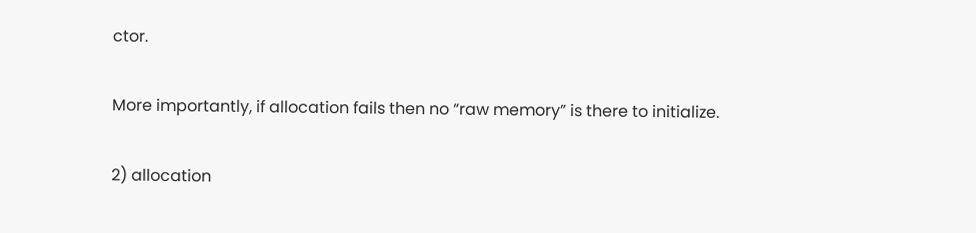ctor.

More importantly, if allocation fails then no “raw memory” is there to initialize.

2) allocation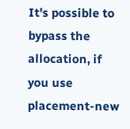It's possible to bypass the allocation, if you use placement-new